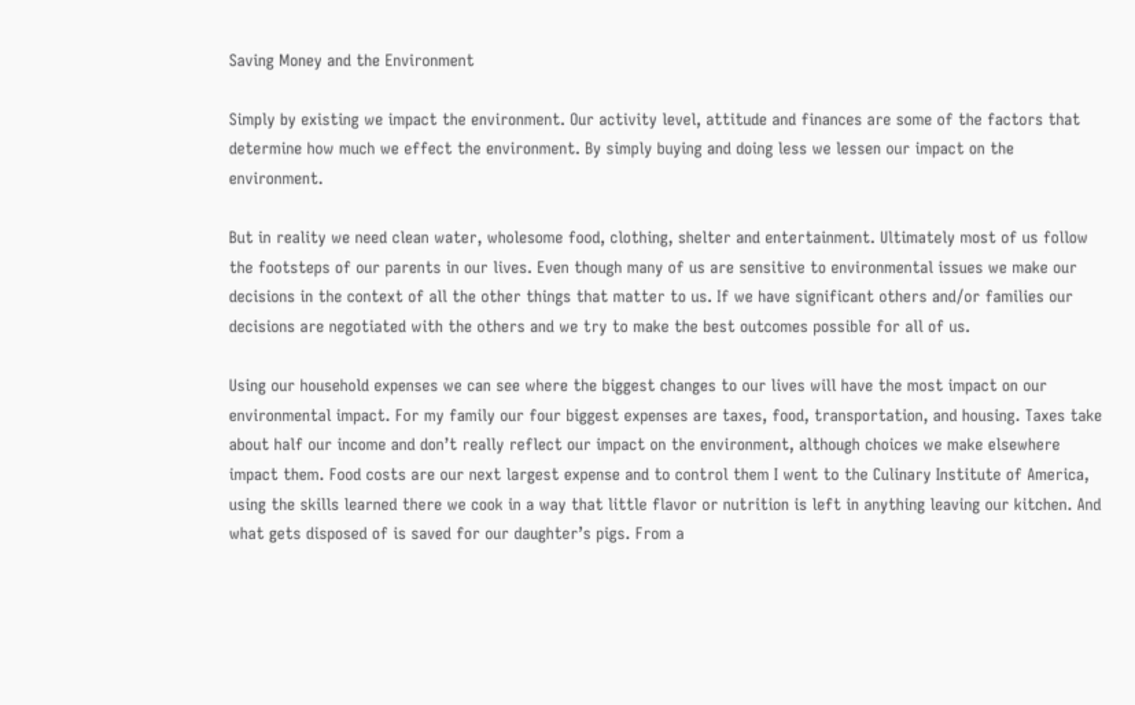Saving Money and the Environment

Simply by existing we impact the environment. Our activity level, attitude and finances are some of the factors that determine how much we effect the environment. By simply buying and doing less we lessen our impact on the environment.

But in reality we need clean water, wholesome food, clothing, shelter and entertainment. Ultimately most of us follow the footsteps of our parents in our lives. Even though many of us are sensitive to environmental issues we make our decisions in the context of all the other things that matter to us. If we have significant others and/or families our decisions are negotiated with the others and we try to make the best outcomes possible for all of us.

Using our household expenses we can see where the biggest changes to our lives will have the most impact on our environmental impact. For my family our four biggest expenses are taxes, food, transportation, and housing. Taxes take about half our income and don’t really reflect our impact on the environment, although choices we make elsewhere impact them. Food costs are our next largest expense and to control them I went to the Culinary Institute of America, using the skills learned there we cook in a way that little flavor or nutrition is left in anything leaving our kitchen. And what gets disposed of is saved for our daughter’s pigs. From a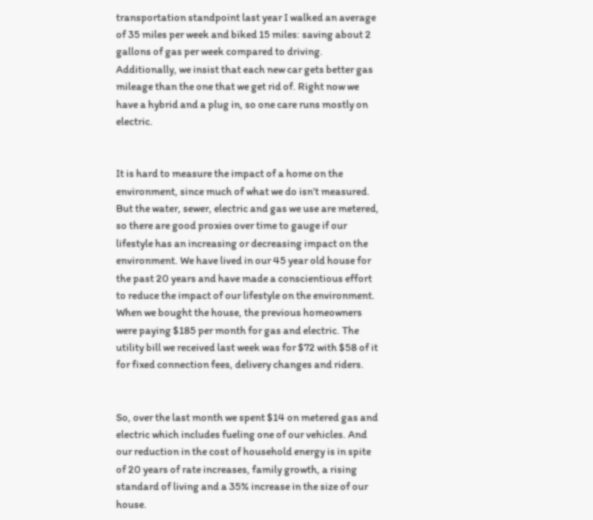transportation standpoint last year I walked an average of 35 miles per week and biked 15 miles: saving about 2 gallons of gas per week compared to driving. Additionally, we insist that each new car gets better gas mileage than the one that we get rid of. Right now we have a hybrid and a plug in, so one care runs mostly on electric.


It is hard to measure the impact of a home on the environment, since much of what we do isn’t measured. But the water, sewer, electric and gas we use are metered, so there are good proxies over time to gauge if our lifestyle has an increasing or decreasing impact on the environment. We have lived in our 45 year old house for the past 20 years and have made a conscientious effort to reduce the impact of our lifestyle on the environment. When we bought the house, the previous homeowners were paying $185 per month for gas and electric. The utility bill we received last week was for $72 with $58 of it for fixed connection fees, delivery changes and riders.


So, over the last month we spent $14 on metered gas and electric which includes fueling one of our vehicles. And our reduction in the cost of household energy is in spite of 20 years of rate increases, family growth, a rising standard of living and a 35% increase in the size of our house.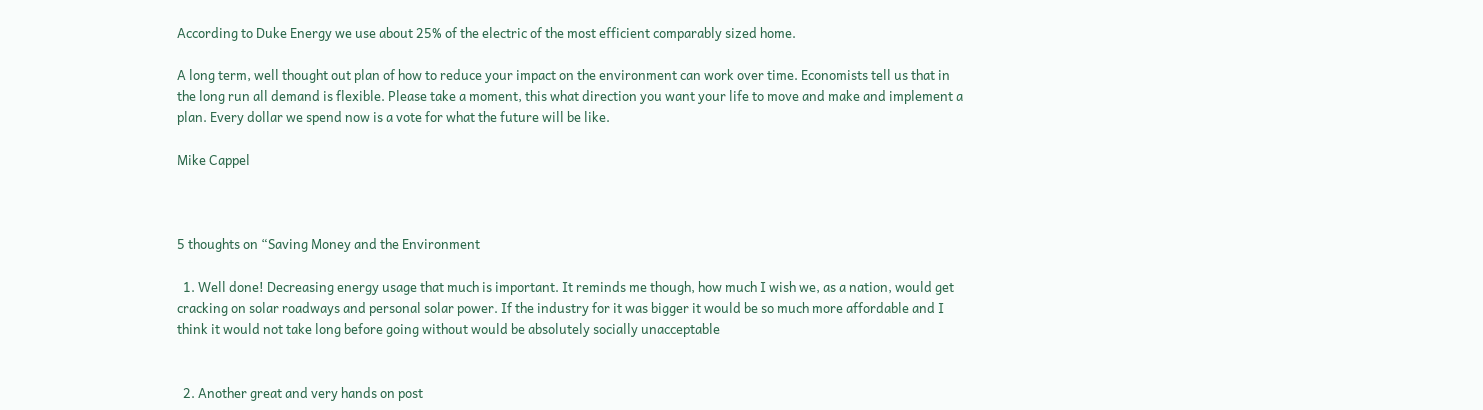According to Duke Energy we use about 25% of the electric of the most efficient comparably sized home.

A long term, well thought out plan of how to reduce your impact on the environment can work over time. Economists tell us that in the long run all demand is flexible. Please take a moment, this what direction you want your life to move and make and implement a plan. Every dollar we spend now is a vote for what the future will be like.

Mike Cappel



5 thoughts on “Saving Money and the Environment

  1. Well done! Decreasing energy usage that much is important. It reminds me though, how much I wish we, as a nation, would get cracking on solar roadways and personal solar power. If the industry for it was bigger it would be so much more affordable and I think it would not take long before going without would be absolutely socially unacceptable


  2. Another great and very hands on post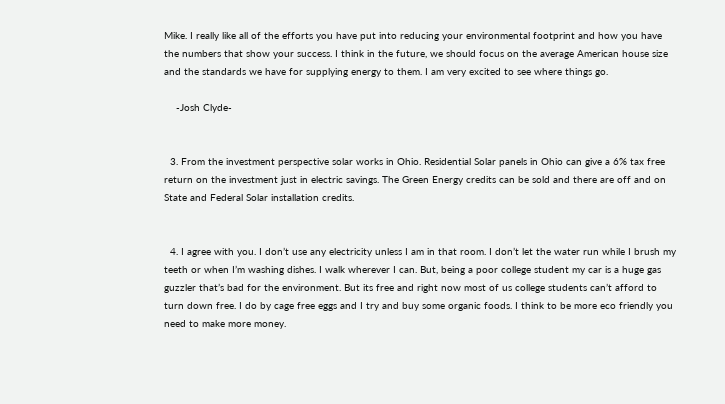Mike. I really like all of the efforts you have put into reducing your environmental footprint and how you have the numbers that show your success. I think in the future, we should focus on the average American house size and the standards we have for supplying energy to them. I am very excited to see where things go.

    -Josh Clyde-


  3. From the investment perspective solar works in Ohio. Residential Solar panels in Ohio can give a 6% tax free return on the investment just in electric savings. The Green Energy credits can be sold and there are off and on State and Federal Solar installation credits.


  4. I agree with you. I don’t use any electricity unless I am in that room. I don’t let the water run while I brush my teeth or when I’m washing dishes. I walk wherever I can. But, being a poor college student my car is a huge gas guzzler that’s bad for the environment. But its free and right now most of us college students can’t afford to turn down free. I do by cage free eggs and I try and buy some organic foods. I think to be more eco friendly you need to make more money.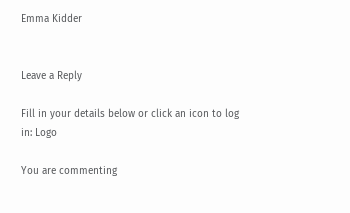Emma Kidder


Leave a Reply

Fill in your details below or click an icon to log in: Logo

You are commenting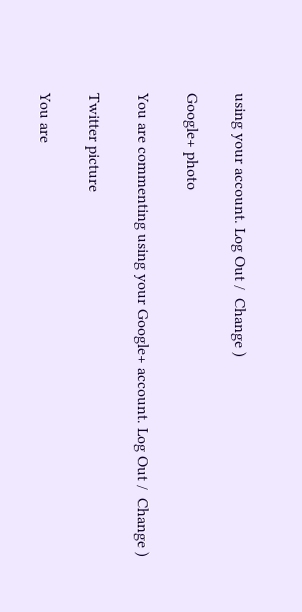using your account. Log Out /  Change )

Google+ photo

You are commenting using your Google+ account. Log Out /  Change )

Twitter picture

You are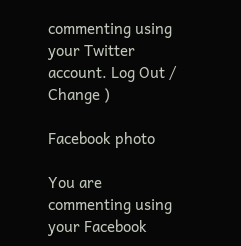commenting using your Twitter account. Log Out /  Change )

Facebook photo

You are commenting using your Facebook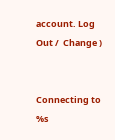account. Log Out /  Change )


Connecting to %s